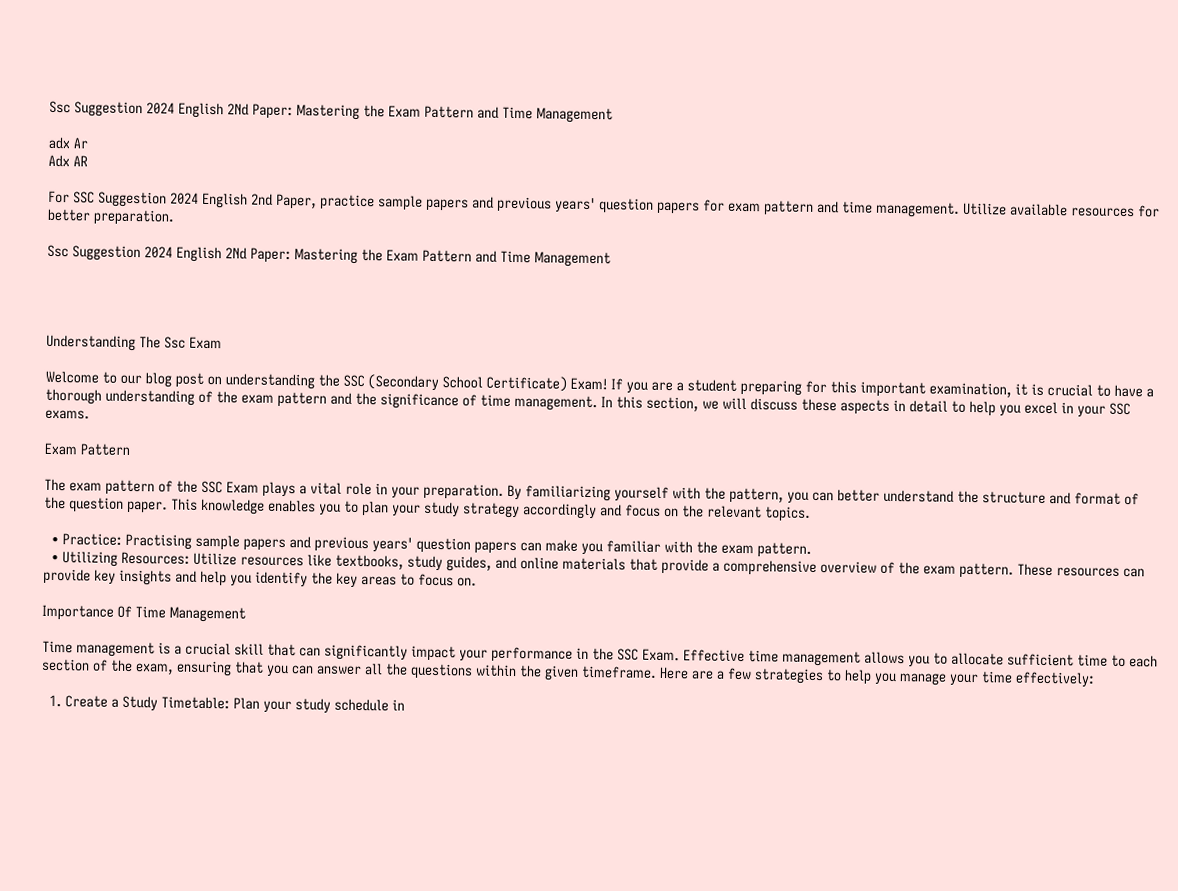Ssc Suggestion 2024 English 2Nd Paper: Mastering the Exam Pattern and Time Management

adx Ar
Adx AR

For SSC Suggestion 2024 English 2nd Paper, practice sample papers and previous years' question papers for exam pattern and time management. Utilize available resources for better preparation.

Ssc Suggestion 2024 English 2Nd Paper: Mastering the Exam Pattern and Time Management




Understanding The Ssc Exam

Welcome to our blog post on understanding the SSC (Secondary School Certificate) Exam! If you are a student preparing for this important examination, it is crucial to have a thorough understanding of the exam pattern and the significance of time management. In this section, we will discuss these aspects in detail to help you excel in your SSC exams.

Exam Pattern

The exam pattern of the SSC Exam plays a vital role in your preparation. By familiarizing yourself with the pattern, you can better understand the structure and format of the question paper. This knowledge enables you to plan your study strategy accordingly and focus on the relevant topics.

  • Practice: Practising sample papers and previous years' question papers can make you familiar with the exam pattern.
  • Utilizing Resources: Utilize resources like textbooks, study guides, and online materials that provide a comprehensive overview of the exam pattern. These resources can provide key insights and help you identify the key areas to focus on.

Importance Of Time Management

Time management is a crucial skill that can significantly impact your performance in the SSC Exam. Effective time management allows you to allocate sufficient time to each section of the exam, ensuring that you can answer all the questions within the given timeframe. Here are a few strategies to help you manage your time effectively:

  1. Create a Study Timetable: Plan your study schedule in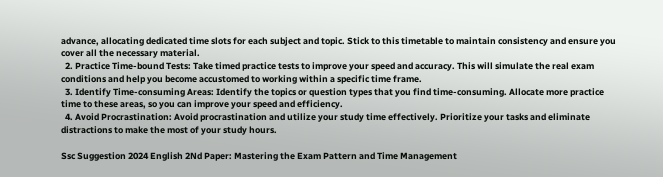advance, allocating dedicated time slots for each subject and topic. Stick to this timetable to maintain consistency and ensure you cover all the necessary material.
  2. Practice Time-bound Tests: Take timed practice tests to improve your speed and accuracy. This will simulate the real exam conditions and help you become accustomed to working within a specific time frame.
  3. Identify Time-consuming Areas: Identify the topics or question types that you find time-consuming. Allocate more practice time to these areas, so you can improve your speed and efficiency.
  4. Avoid Procrastination: Avoid procrastination and utilize your study time effectively. Prioritize your tasks and eliminate distractions to make the most of your study hours.

Ssc Suggestion 2024 English 2Nd Paper: Mastering the Exam Pattern and Time Management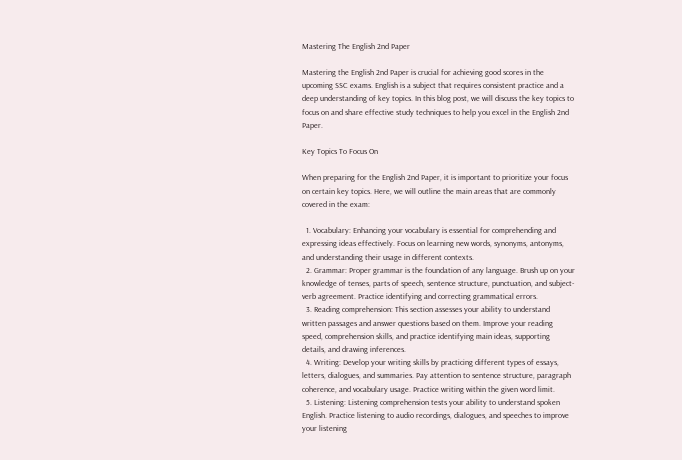Mastering The English 2nd Paper

Mastering the English 2nd Paper is crucial for achieving good scores in the upcoming SSC exams. English is a subject that requires consistent practice and a deep understanding of key topics. In this blog post, we will discuss the key topics to focus on and share effective study techniques to help you excel in the English 2nd Paper.

Key Topics To Focus On

When preparing for the English 2nd Paper, it is important to prioritize your focus on certain key topics. Here, we will outline the main areas that are commonly covered in the exam:

  1. Vocabulary: Enhancing your vocabulary is essential for comprehending and expressing ideas effectively. Focus on learning new words, synonyms, antonyms, and understanding their usage in different contexts.
  2. Grammar: Proper grammar is the foundation of any language. Brush up on your knowledge of tenses, parts of speech, sentence structure, punctuation, and subject-verb agreement. Practice identifying and correcting grammatical errors.
  3. Reading comprehension: This section assesses your ability to understand written passages and answer questions based on them. Improve your reading speed, comprehension skills, and practice identifying main ideas, supporting details, and drawing inferences.
  4. Writing: Develop your writing skills by practicing different types of essays, letters, dialogues, and summaries. Pay attention to sentence structure, paragraph coherence, and vocabulary usage. Practice writing within the given word limit.
  5. Listening: Listening comprehension tests your ability to understand spoken English. Practice listening to audio recordings, dialogues, and speeches to improve your listening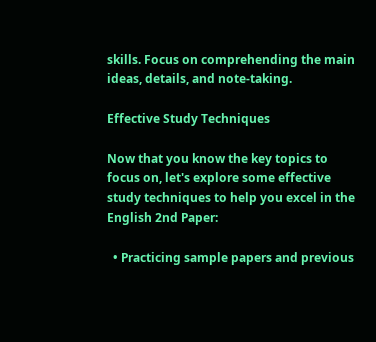skills. Focus on comprehending the main ideas, details, and note-taking.

Effective Study Techniques

Now that you know the key topics to focus on, let's explore some effective study techniques to help you excel in the English 2nd Paper:

  • Practicing sample papers and previous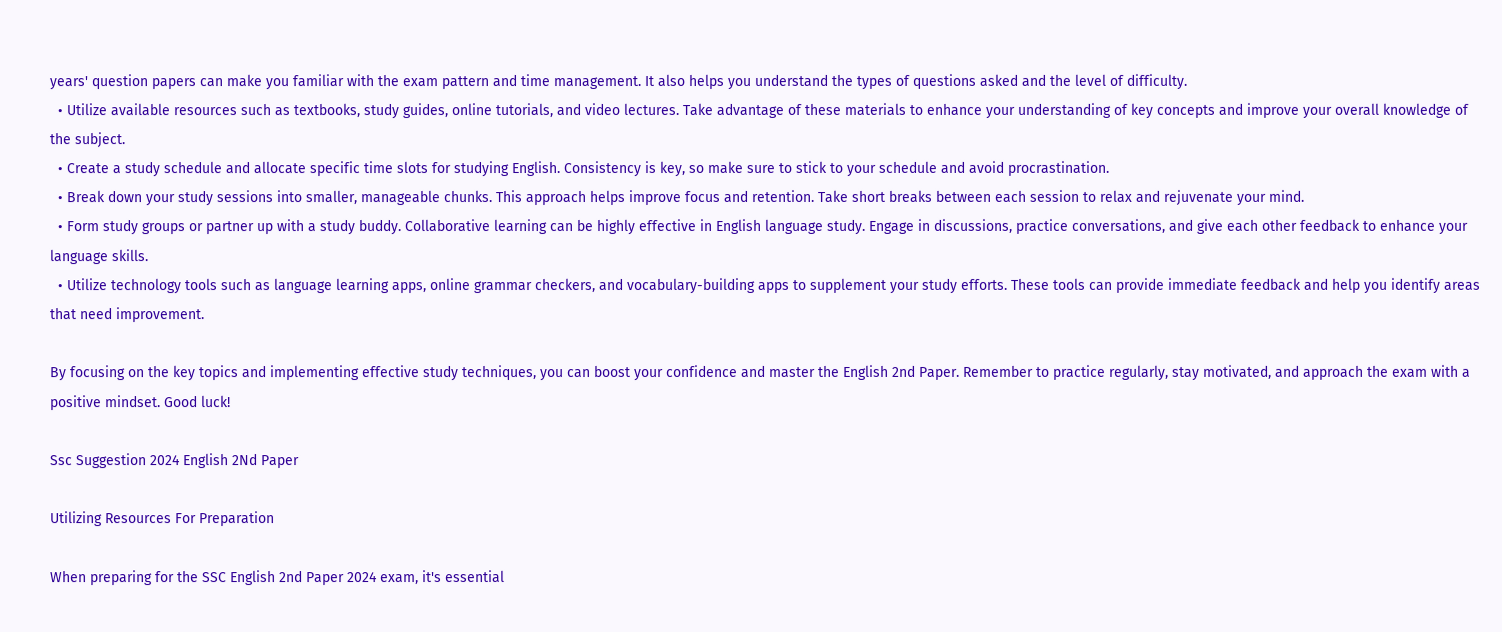years' question papers can make you familiar with the exam pattern and time management. It also helps you understand the types of questions asked and the level of difficulty.
  • Utilize available resources such as textbooks, study guides, online tutorials, and video lectures. Take advantage of these materials to enhance your understanding of key concepts and improve your overall knowledge of the subject.
  • Create a study schedule and allocate specific time slots for studying English. Consistency is key, so make sure to stick to your schedule and avoid procrastination.
  • Break down your study sessions into smaller, manageable chunks. This approach helps improve focus and retention. Take short breaks between each session to relax and rejuvenate your mind.
  • Form study groups or partner up with a study buddy. Collaborative learning can be highly effective in English language study. Engage in discussions, practice conversations, and give each other feedback to enhance your language skills.
  • Utilize technology tools such as language learning apps, online grammar checkers, and vocabulary-building apps to supplement your study efforts. These tools can provide immediate feedback and help you identify areas that need improvement.

By focusing on the key topics and implementing effective study techniques, you can boost your confidence and master the English 2nd Paper. Remember to practice regularly, stay motivated, and approach the exam with a positive mindset. Good luck!

Ssc Suggestion 2024 English 2Nd Paper

Utilizing Resources For Preparation

When preparing for the SSC English 2nd Paper 2024 exam, it's essential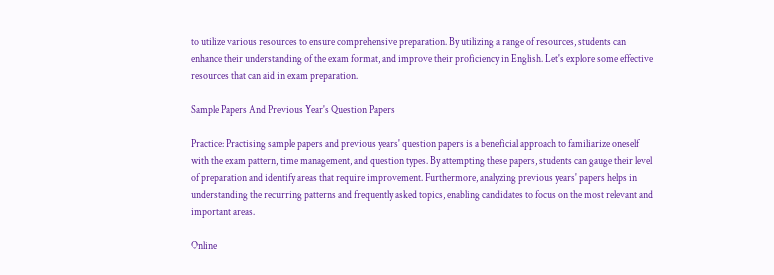to utilize various resources to ensure comprehensive preparation. By utilizing a range of resources, students can enhance their understanding of the exam format, and improve their proficiency in English. Let's explore some effective resources that can aid in exam preparation.

Sample Papers And Previous Year's Question Papers

Practice: Practising sample papers and previous years' question papers is a beneficial approach to familiarize oneself with the exam pattern, time management, and question types. By attempting these papers, students can gauge their level of preparation and identify areas that require improvement. Furthermore, analyzing previous years' papers helps in understanding the recurring patterns and frequently asked topics, enabling candidates to focus on the most relevant and important areas.

Online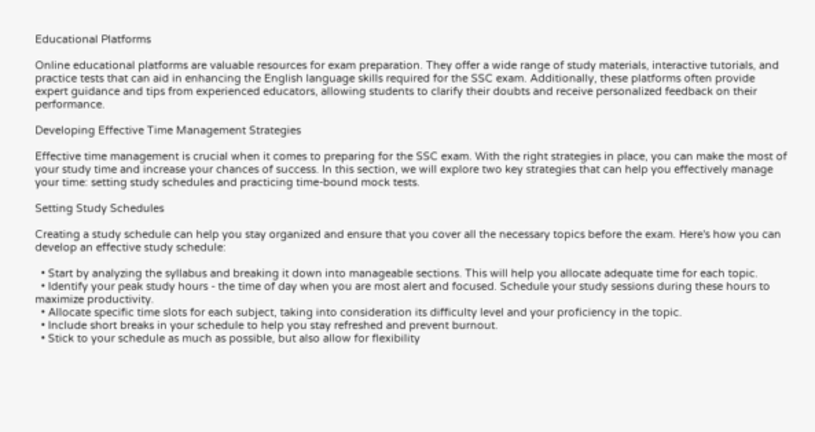Educational Platforms

Online educational platforms are valuable resources for exam preparation. They offer a wide range of study materials, interactive tutorials, and practice tests that can aid in enhancing the English language skills required for the SSC exam. Additionally, these platforms often provide expert guidance and tips from experienced educators, allowing students to clarify their doubts and receive personalized feedback on their performance.

Developing Effective Time Management Strategies

Effective time management is crucial when it comes to preparing for the SSC exam. With the right strategies in place, you can make the most of your study time and increase your chances of success. In this section, we will explore two key strategies that can help you effectively manage your time: setting study schedules and practicing time-bound mock tests.

Setting Study Schedules

Creating a study schedule can help you stay organized and ensure that you cover all the necessary topics before the exam. Here's how you can develop an effective study schedule:

  • Start by analyzing the syllabus and breaking it down into manageable sections. This will help you allocate adequate time for each topic.
  • Identify your peak study hours - the time of day when you are most alert and focused. Schedule your study sessions during these hours to maximize productivity.
  • Allocate specific time slots for each subject, taking into consideration its difficulty level and your proficiency in the topic.
  • Include short breaks in your schedule to help you stay refreshed and prevent burnout.
  • Stick to your schedule as much as possible, but also allow for flexibility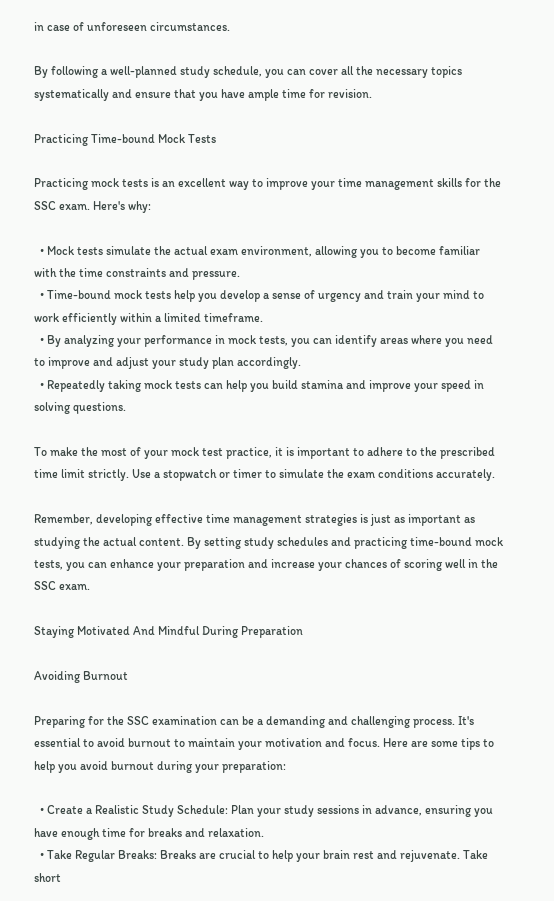in case of unforeseen circumstances.

By following a well-planned study schedule, you can cover all the necessary topics systematically and ensure that you have ample time for revision.

Practicing Time-bound Mock Tests

Practicing mock tests is an excellent way to improve your time management skills for the SSC exam. Here's why:

  • Mock tests simulate the actual exam environment, allowing you to become familiar with the time constraints and pressure.
  • Time-bound mock tests help you develop a sense of urgency and train your mind to work efficiently within a limited timeframe.
  • By analyzing your performance in mock tests, you can identify areas where you need to improve and adjust your study plan accordingly.
  • Repeatedly taking mock tests can help you build stamina and improve your speed in solving questions.

To make the most of your mock test practice, it is important to adhere to the prescribed time limit strictly. Use a stopwatch or timer to simulate the exam conditions accurately.

Remember, developing effective time management strategies is just as important as studying the actual content. By setting study schedules and practicing time-bound mock tests, you can enhance your preparation and increase your chances of scoring well in the SSC exam.

Staying Motivated And Mindful During Preparation

Avoiding Burnout

Preparing for the SSC examination can be a demanding and challenging process. It's essential to avoid burnout to maintain your motivation and focus. Here are some tips to help you avoid burnout during your preparation:

  • Create a Realistic Study Schedule: Plan your study sessions in advance, ensuring you have enough time for breaks and relaxation.
  • Take Regular Breaks: Breaks are crucial to help your brain rest and rejuvenate. Take short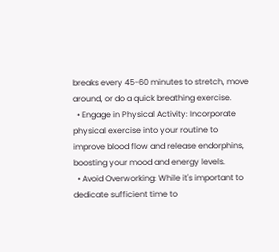breaks every 45-60 minutes to stretch, move around, or do a quick breathing exercise.
  • Engage in Physical Activity: Incorporate physical exercise into your routine to improve blood flow and release endorphins, boosting your mood and energy levels.
  • Avoid Overworking: While it's important to dedicate sufficient time to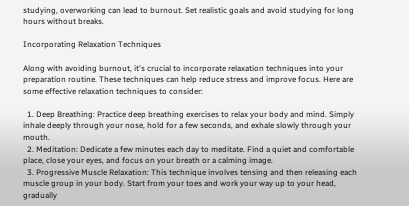studying, overworking can lead to burnout. Set realistic goals and avoid studying for long hours without breaks.

Incorporating Relaxation Techniques

Along with avoiding burnout, it's crucial to incorporate relaxation techniques into your preparation routine. These techniques can help reduce stress and improve focus. Here are some effective relaxation techniques to consider:

  1. Deep Breathing: Practice deep breathing exercises to relax your body and mind. Simply inhale deeply through your nose, hold for a few seconds, and exhale slowly through your mouth.
  2. Meditation: Dedicate a few minutes each day to meditate. Find a quiet and comfortable place, close your eyes, and focus on your breath or a calming image.
  3. Progressive Muscle Relaxation: This technique involves tensing and then releasing each muscle group in your body. Start from your toes and work your way up to your head, gradually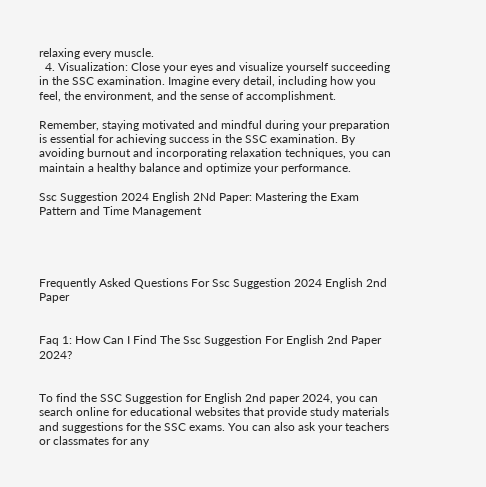relaxing every muscle.
  4. Visualization: Close your eyes and visualize yourself succeeding in the SSC examination. Imagine every detail, including how you feel, the environment, and the sense of accomplishment.

Remember, staying motivated and mindful during your preparation is essential for achieving success in the SSC examination. By avoiding burnout and incorporating relaxation techniques, you can maintain a healthy balance and optimize your performance.

Ssc Suggestion 2024 English 2Nd Paper: Mastering the Exam Pattern and Time Management




Frequently Asked Questions For Ssc Suggestion 2024 English 2nd Paper


Faq 1: How Can I Find The Ssc Suggestion For English 2nd Paper 2024?


To find the SSC Suggestion for English 2nd paper 2024, you can search online for educational websites that provide study materials and suggestions for the SSC exams. You can also ask your teachers or classmates for any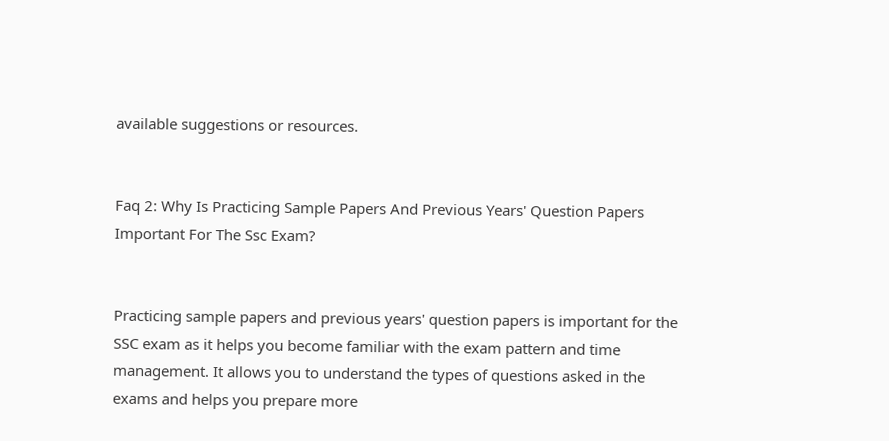available suggestions or resources.


Faq 2: Why Is Practicing Sample Papers And Previous Years' Question Papers Important For The Ssc Exam?


Practicing sample papers and previous years' question papers is important for the SSC exam as it helps you become familiar with the exam pattern and time management. It allows you to understand the types of questions asked in the exams and helps you prepare more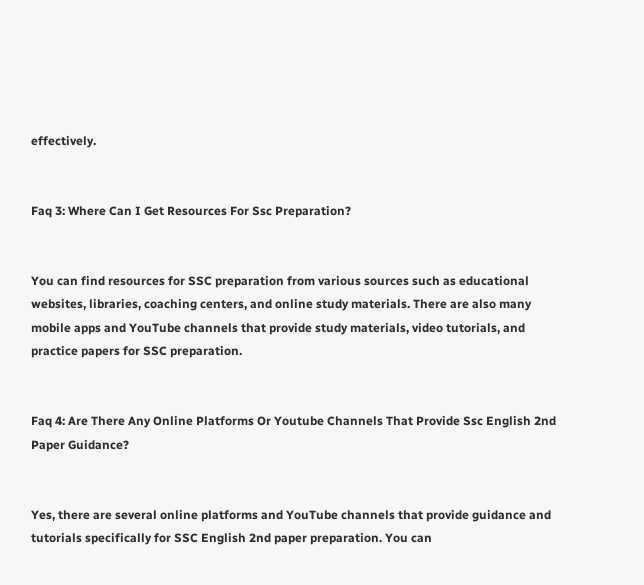effectively.


Faq 3: Where Can I Get Resources For Ssc Preparation?


You can find resources for SSC preparation from various sources such as educational websites, libraries, coaching centers, and online study materials. There are also many mobile apps and YouTube channels that provide study materials, video tutorials, and practice papers for SSC preparation.


Faq 4: Are There Any Online Platforms Or Youtube Channels That Provide Ssc English 2nd Paper Guidance?


Yes, there are several online platforms and YouTube channels that provide guidance and tutorials specifically for SSC English 2nd paper preparation. You can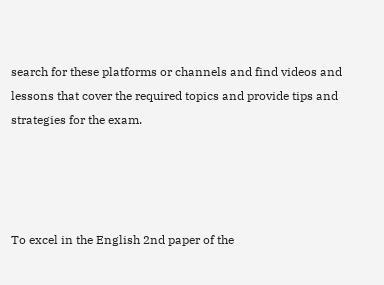search for these platforms or channels and find videos and lessons that cover the required topics and provide tips and strategies for the exam.




To excel in the English 2nd paper of the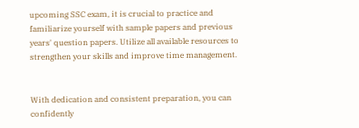upcoming SSC exam, it is crucial to practice and familiarize yourself with sample papers and previous years' question papers. Utilize all available resources to strengthen your skills and improve time management.


With dedication and consistent preparation, you can confidently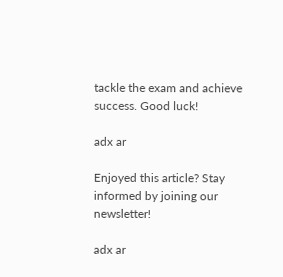tackle the exam and achieve success. Good luck!

adx ar

Enjoyed this article? Stay informed by joining our newsletter!

adx ar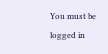You must be logged in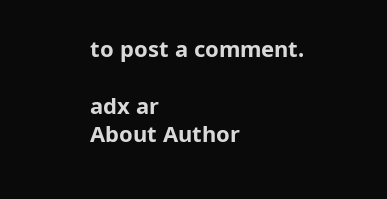to post a comment.

adx ar
About Author